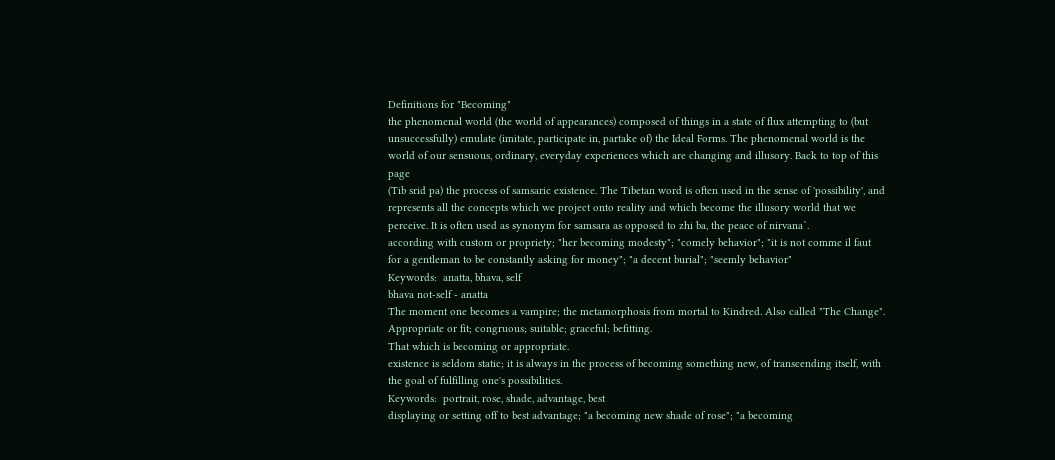Definitions for "Becoming"
the phenomenal world (the world of appearances) composed of things in a state of flux attempting to (but unsuccessfully) emulate (imitate, participate in, partake of) the Ideal Forms. The phenomenal world is the world of our sensuous, ordinary, everyday experiences which are changing and illusory. Back to top of this page
(Tib srid pa) the process of samsaric existence. The Tibetan word is often used in the sense of 'possibility', and represents all the concepts which we project onto reality and which become the illusory world that we perceive. It is often used as synonym for samsara as opposed to zhi ba, the peace of nirvana`.
according with custom or propriety; "her becoming modesty"; "comely behavior"; "it is not comme il faut for a gentleman to be constantly asking for money"; "a decent burial"; "seemly behavior"
Keywords:  anatta, bhava, self
bhava not-self - anatta
The moment one becomes a vampire; the metamorphosis from mortal to Kindred. Also called "The Change".
Appropriate or fit; congruous; suitable; graceful; befitting.
That which is becoming or appropriate.
existence is seldom static; it is always in the process of becoming something new, of transcending itself, with the goal of fulfilling one's possibilities.
Keywords:  portrait, rose, shade, advantage, best
displaying or setting off to best advantage; "a becoming new shade of rose"; "a becoming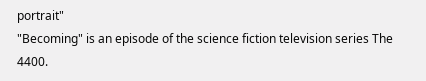portrait"
"Becoming" is an episode of the science fiction television series The 4400.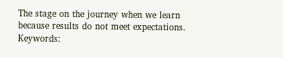The stage on the journey when we learn because results do not meet expectations.
Keywords: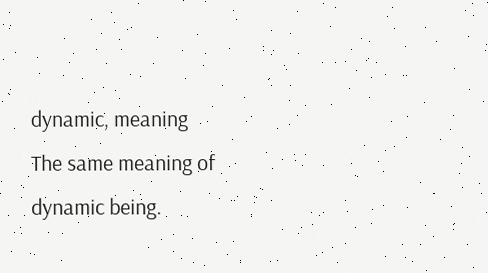dynamic, meaning
The same meaning of dynamic being.